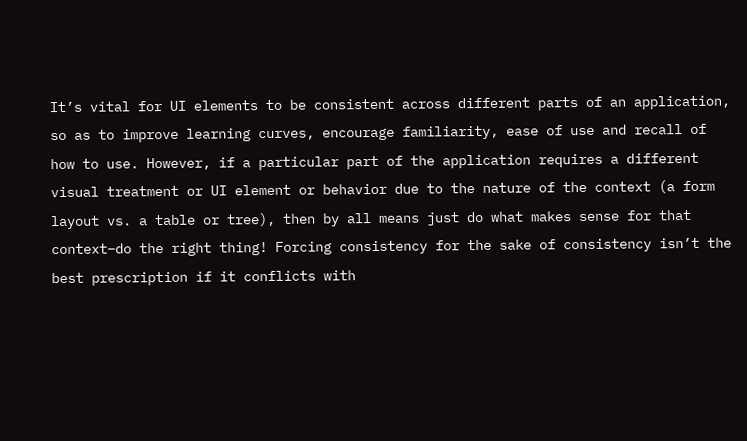It’s vital for UI elements to be consistent across different parts of an application, so as to improve learning curves, encourage familiarity, ease of use and recall of how to use. However, if a particular part of the application requires a different visual treatment or UI element or behavior due to the nature of the context (a form layout vs. a table or tree), then by all means just do what makes sense for that context–do the right thing! Forcing consistency for the sake of consistency isn’t the best prescription if it conflicts with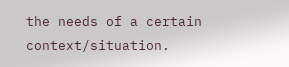the needs of a certain context/situation.